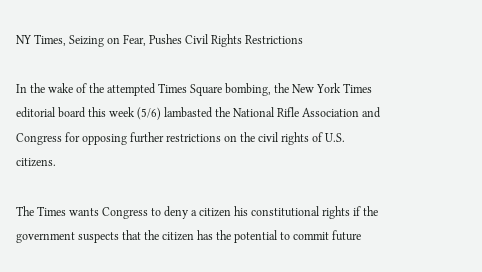NY Times, Seizing on Fear, Pushes Civil Rights Restrictions

In the wake of the attempted Times Square bombing, the New York Times editorial board this week (5/6) lambasted the National Rifle Association and Congress for opposing further restrictions on the civil rights of U.S. citizens.

The Times wants Congress to deny a citizen his constitutional rights if the government suspects that the citizen has the potential to commit future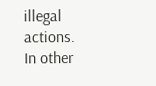illegal actions. In other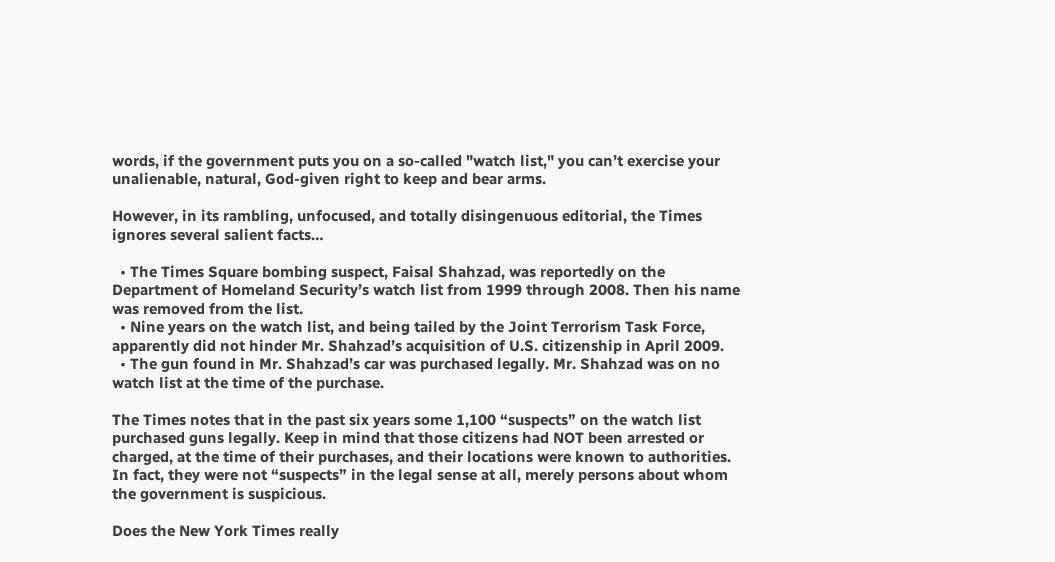words, if the government puts you on a so-called "watch list," you can’t exercise your unalienable, natural, God-given right to keep and bear arms.

However, in its rambling, unfocused, and totally disingenuous editorial, the Times ignores several salient facts…

  • The Times Square bombing suspect, Faisal Shahzad, was reportedly on the Department of Homeland Security’s watch list from 1999 through 2008. Then his name was removed from the list.
  • Nine years on the watch list, and being tailed by the Joint Terrorism Task Force, apparently did not hinder Mr. Shahzad’s acquisition of U.S. citizenship in April 2009.
  • The gun found in Mr. Shahzad’s car was purchased legally. Mr. Shahzad was on no watch list at the time of the purchase.

The Times notes that in the past six years some 1,100 “suspects” on the watch list purchased guns legally. Keep in mind that those citizens had NOT been arrested or charged, at the time of their purchases, and their locations were known to authorities. In fact, they were not “suspects” in the legal sense at all, merely persons about whom the government is suspicious.

Does the New York Times really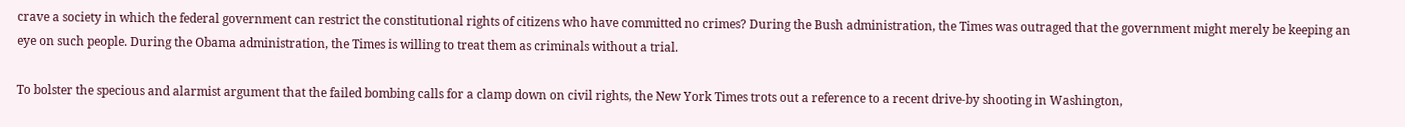crave a society in which the federal government can restrict the constitutional rights of citizens who have committed no crimes? During the Bush administration, the Times was outraged that the government might merely be keeping an eye on such people. During the Obama administration, the Times is willing to treat them as criminals without a trial.

To bolster the specious and alarmist argument that the failed bombing calls for a clamp down on civil rights, the New York Times trots out a reference to a recent drive-by shooting in Washington,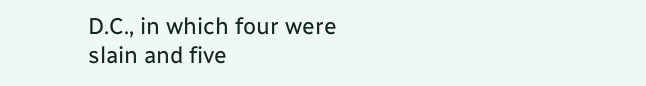D.C., in which four were slain and five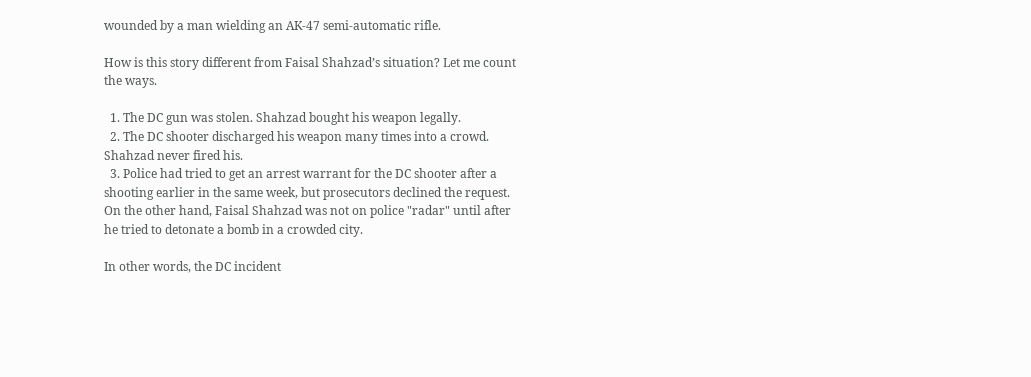wounded by a man wielding an AK-47 semi-automatic rifle.

How is this story different from Faisal Shahzad’s situation? Let me count the ways.

  1. The DC gun was stolen. Shahzad bought his weapon legally.
  2. The DC shooter discharged his weapon many times into a crowd. Shahzad never fired his.
  3. Police had tried to get an arrest warrant for the DC shooter after a shooting earlier in the same week, but prosecutors declined the request. On the other hand, Faisal Shahzad was not on police "radar" until after he tried to detonate a bomb in a crowded city.

In other words, the DC incident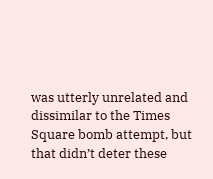was utterly unrelated and dissimilar to the Times Square bomb attempt, but that didn’t deter these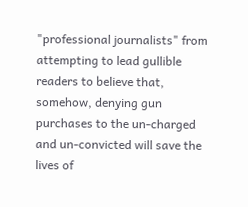"professional journalists" from attempting to lead gullible readers to believe that, somehow, denying gun purchases to the un-charged and un-convicted will save the lives of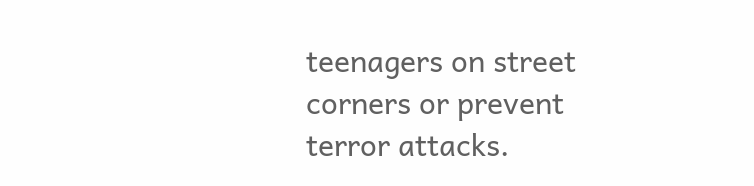teenagers on street corners or prevent terror attacks.